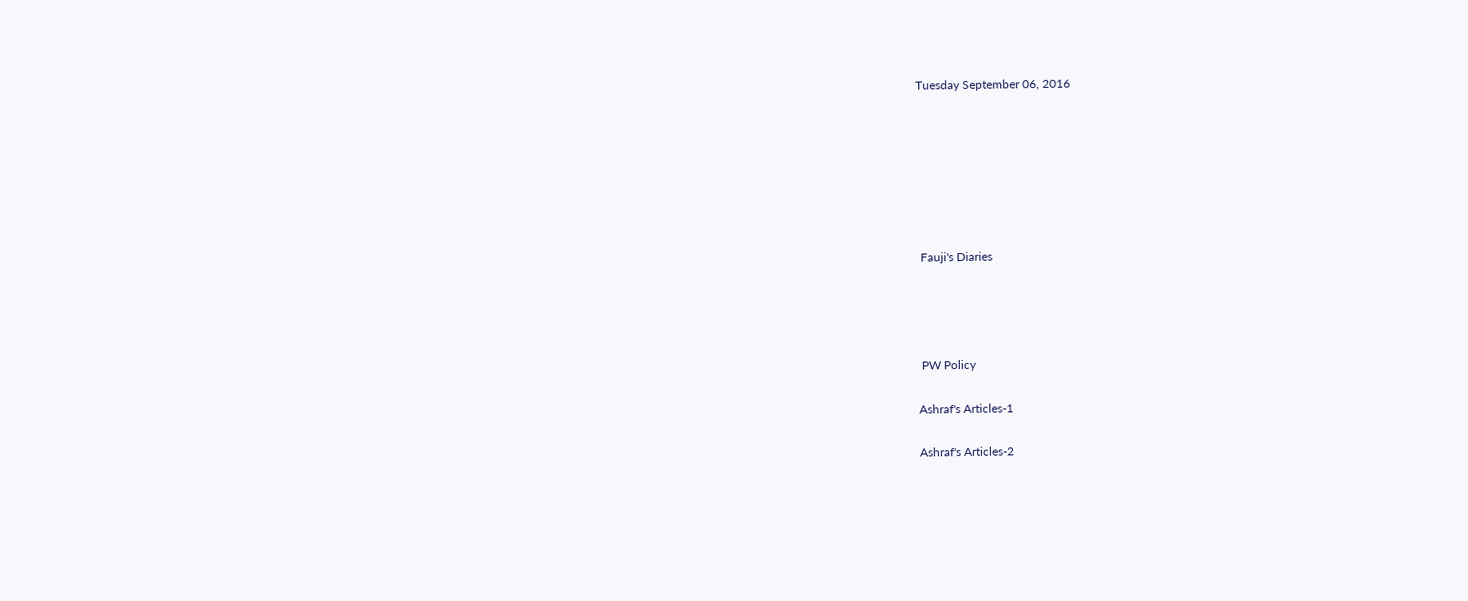Tuesday September 06, 2016







 Fauji's Diaries




 PW Policy

Ashraf's Articles-1

Ashraf's Articles-2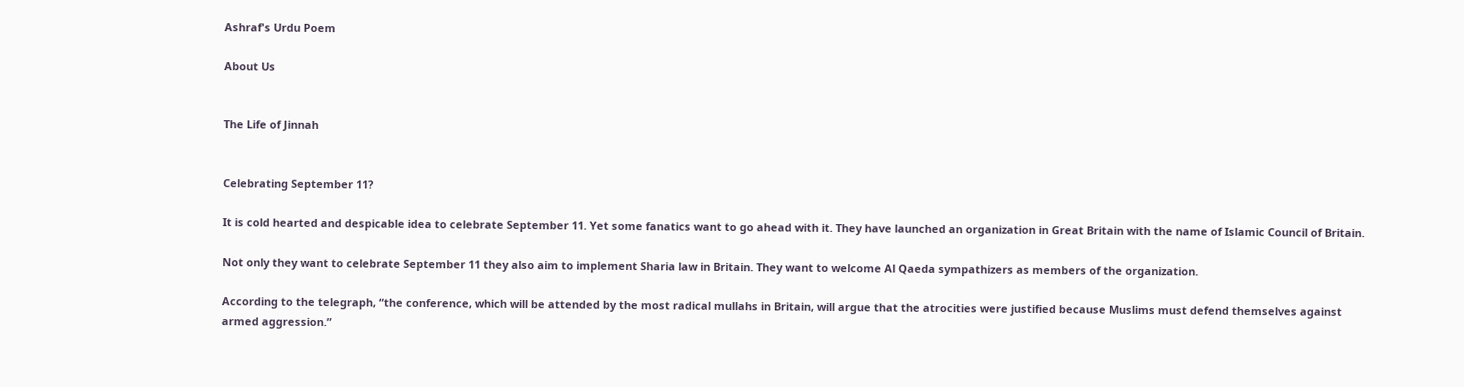Ashraf's Urdu Poem

About Us


The Life of Jinnah


Celebrating September 11?

It is cold hearted and despicable idea to celebrate September 11. Yet some fanatics want to go ahead with it. They have launched an organization in Great Britain with the name of Islamic Council of Britain.

Not only they want to celebrate September 11 they also aim to implement Sharia law in Britain. They want to welcome Al Qaeda sympathizers as members of the organization.

According to the telegraph, “the conference, which will be attended by the most radical mullahs in Britain, will argue that the atrocities were justified because Muslims must defend themselves against armed aggression.”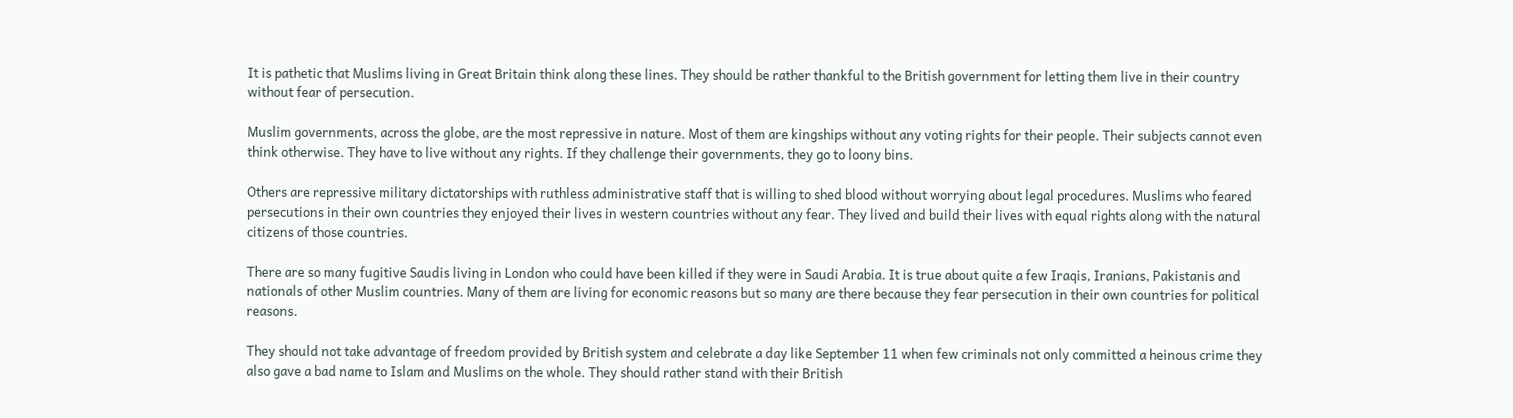It is pathetic that Muslims living in Great Britain think along these lines. They should be rather thankful to the British government for letting them live in their country without fear of persecution.

Muslim governments, across the globe, are the most repressive in nature. Most of them are kingships without any voting rights for their people. Their subjects cannot even think otherwise. They have to live without any rights. If they challenge their governments, they go to loony bins.

Others are repressive military dictatorships with ruthless administrative staff that is willing to shed blood without worrying about legal procedures. Muslims who feared persecutions in their own countries they enjoyed their lives in western countries without any fear. They lived and build their lives with equal rights along with the natural citizens of those countries.

There are so many fugitive Saudis living in London who could have been killed if they were in Saudi Arabia. It is true about quite a few Iraqis, Iranians, Pakistanis and nationals of other Muslim countries. Many of them are living for economic reasons but so many are there because they fear persecution in their own countries for political reasons.

They should not take advantage of freedom provided by British system and celebrate a day like September 11 when few criminals not only committed a heinous crime they also gave a bad name to Islam and Muslims on the whole. They should rather stand with their British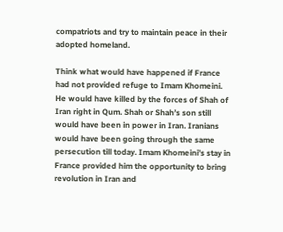compatriots and try to maintain peace in their adopted homeland.

Think what would have happened if France had not provided refuge to Imam Khomeini. He would have killed by the forces of Shah of Iran right in Qum. Shah or Shah’s son still would have been in power in Iran. Iranians would have been going through the same persecution till today. Imam Khomeini’s stay in France provided him the opportunity to bring revolution in Iran and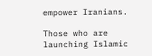empower Iranians.

Those who are launching Islamic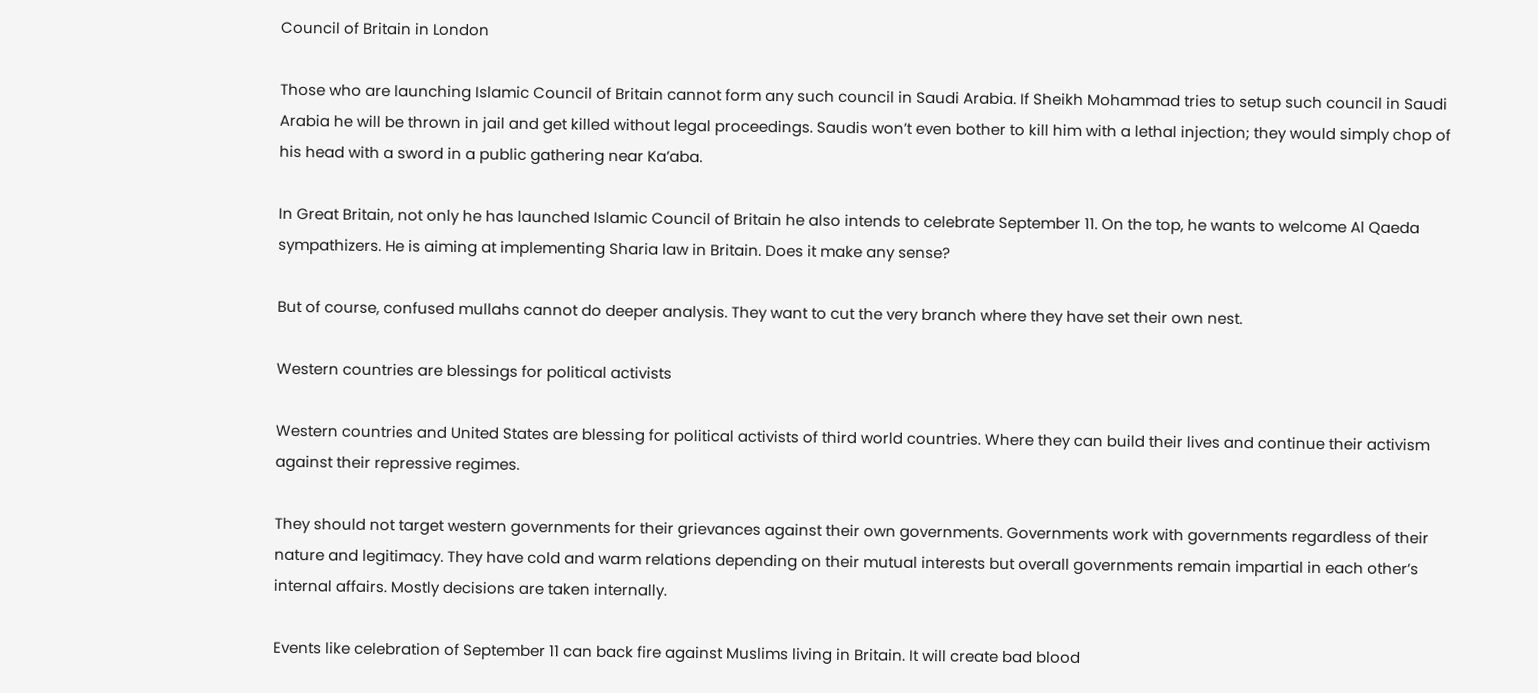Council of Britain in London

Those who are launching Islamic Council of Britain cannot form any such council in Saudi Arabia. If Sheikh Mohammad tries to setup such council in Saudi Arabia he will be thrown in jail and get killed without legal proceedings. Saudis won’t even bother to kill him with a lethal injection; they would simply chop of his head with a sword in a public gathering near Ka’aba.

In Great Britain, not only he has launched Islamic Council of Britain he also intends to celebrate September 11. On the top, he wants to welcome Al Qaeda sympathizers. He is aiming at implementing Sharia law in Britain. Does it make any sense?

But of course, confused mullahs cannot do deeper analysis. They want to cut the very branch where they have set their own nest.

Western countries are blessings for political activists

Western countries and United States are blessing for political activists of third world countries. Where they can build their lives and continue their activism against their repressive regimes.

They should not target western governments for their grievances against their own governments. Governments work with governments regardless of their nature and legitimacy. They have cold and warm relations depending on their mutual interests but overall governments remain impartial in each other’s internal affairs. Mostly decisions are taken internally.

Events like celebration of September 11 can back fire against Muslims living in Britain. It will create bad blood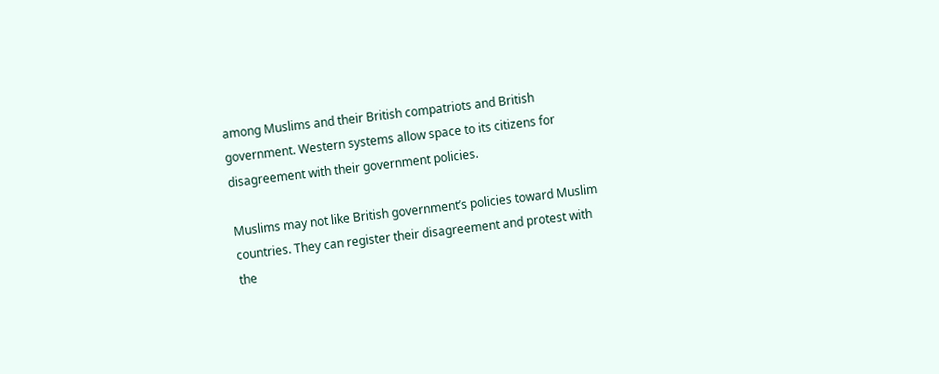among Muslims and their British compatriots and British government. Western systems allow space to its citizens for disagreement with their government policies.

Muslims may not like British government’s policies toward Muslim countries. They can register their disagreement and protest with the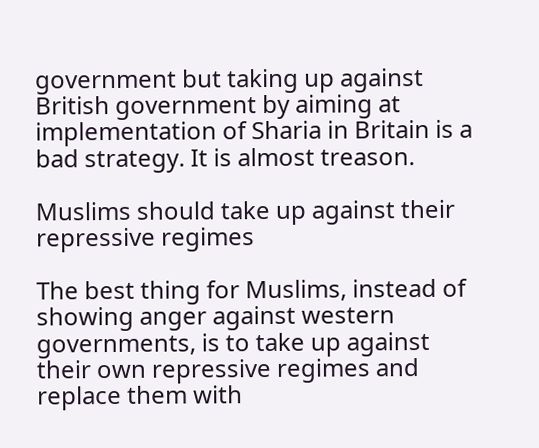government but taking up against British government by aiming at implementation of Sharia in Britain is a bad strategy. It is almost treason.

Muslims should take up against their repressive regimes

The best thing for Muslims, instead of showing anger against western governments, is to take up against their own repressive regimes and replace them with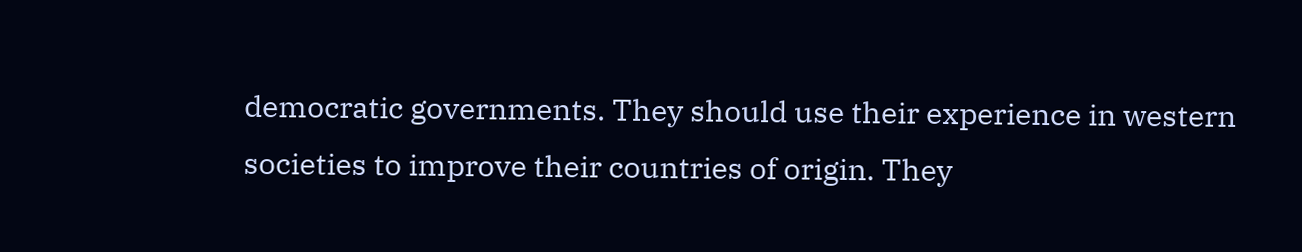democratic governments. They should use their experience in western societies to improve their countries of origin. They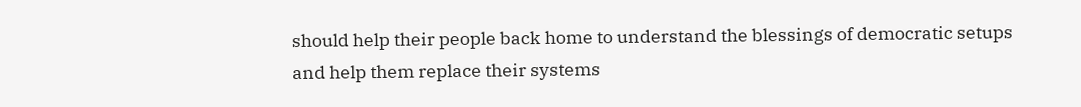should help their people back home to understand the blessings of democratic setups and help them replace their systems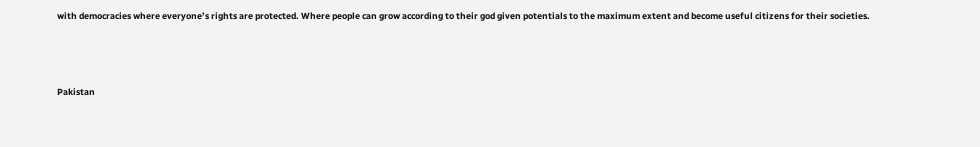with democracies where everyone’s rights are protected. Where people can grow according to their god given potentials to the maximum extent and become useful citizens for their societies.



Pakistan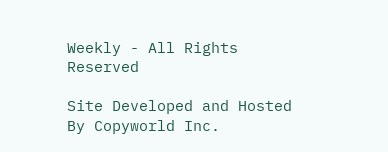Weekly - All Rights Reserved

Site Developed and Hosted By Copyworld Inc.